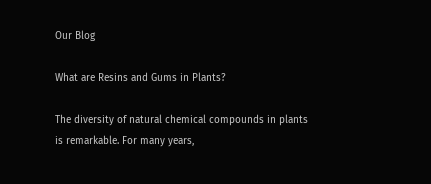Our Blog

What are Resins and Gums in Plants?

The diversity of natural chemical compounds in plants is remarkable. For many years,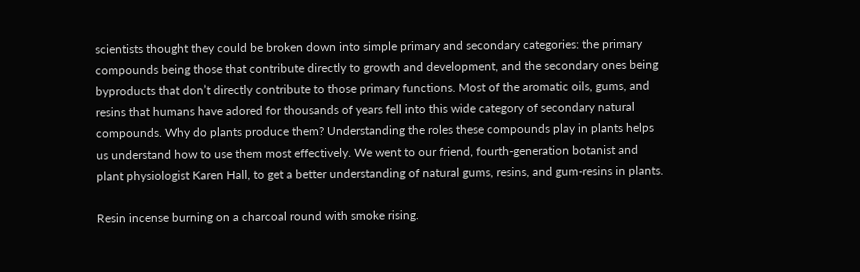scientists thought they could be broken down into simple primary and secondary categories: the primary compounds being those that contribute directly to growth and development, and the secondary ones being byproducts that don’t directly contribute to those primary functions. Most of the aromatic oils, gums, and resins that humans have adored for thousands of years fell into this wide category of secondary natural compounds. Why do plants produce them? Understanding the roles these compounds play in plants helps us understand how to use them most effectively. We went to our friend, fourth-generation botanist and plant physiologist Karen Hall, to get a better understanding of natural gums, resins, and gum-resins in plants.

Resin incense burning on a charcoal round with smoke rising.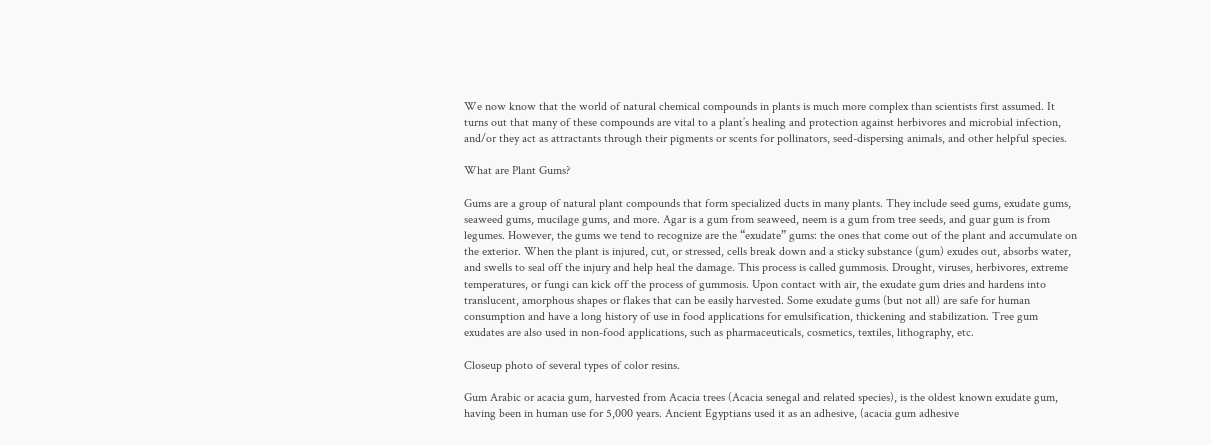We now know that the world of natural chemical compounds in plants is much more complex than scientists first assumed. It turns out that many of these compounds are vital to a plant’s healing and protection against herbivores and microbial infection, and/or they act as attractants through their pigments or scents for pollinators, seed-dispersing animals, and other helpful species.

What are Plant Gums?

Gums are a group of natural plant compounds that form specialized ducts in many plants. They include seed gums, exudate gums, seaweed gums, mucilage gums, and more. Agar is a gum from seaweed, neem is a gum from tree seeds, and guar gum is from legumes. However, the gums we tend to recognize are the “exudate” gums: the ones that come out of the plant and accumulate on the exterior. When the plant is injured, cut, or stressed, cells break down and a sticky substance (gum) exudes out, absorbs water, and swells to seal off the injury and help heal the damage. This process is called gummosis. Drought, viruses, herbivores, extreme temperatures, or fungi can kick off the process of gummosis. Upon contact with air, the exudate gum dries and hardens into translucent, amorphous shapes or flakes that can be easily harvested. Some exudate gums (but not all) are safe for human consumption and have a long history of use in food applications for emulsification, thickening and stabilization. Tree gum exudates are also used in non-food applications, such as pharmaceuticals, cosmetics, textiles, lithography, etc.

Closeup photo of several types of color resins.

Gum Arabic or acacia gum, harvested from Acacia trees (Acacia senegal and related species), is the oldest known exudate gum, having been in human use for 5,000 years. Ancient Egyptians used it as an adhesive, (acacia gum adhesive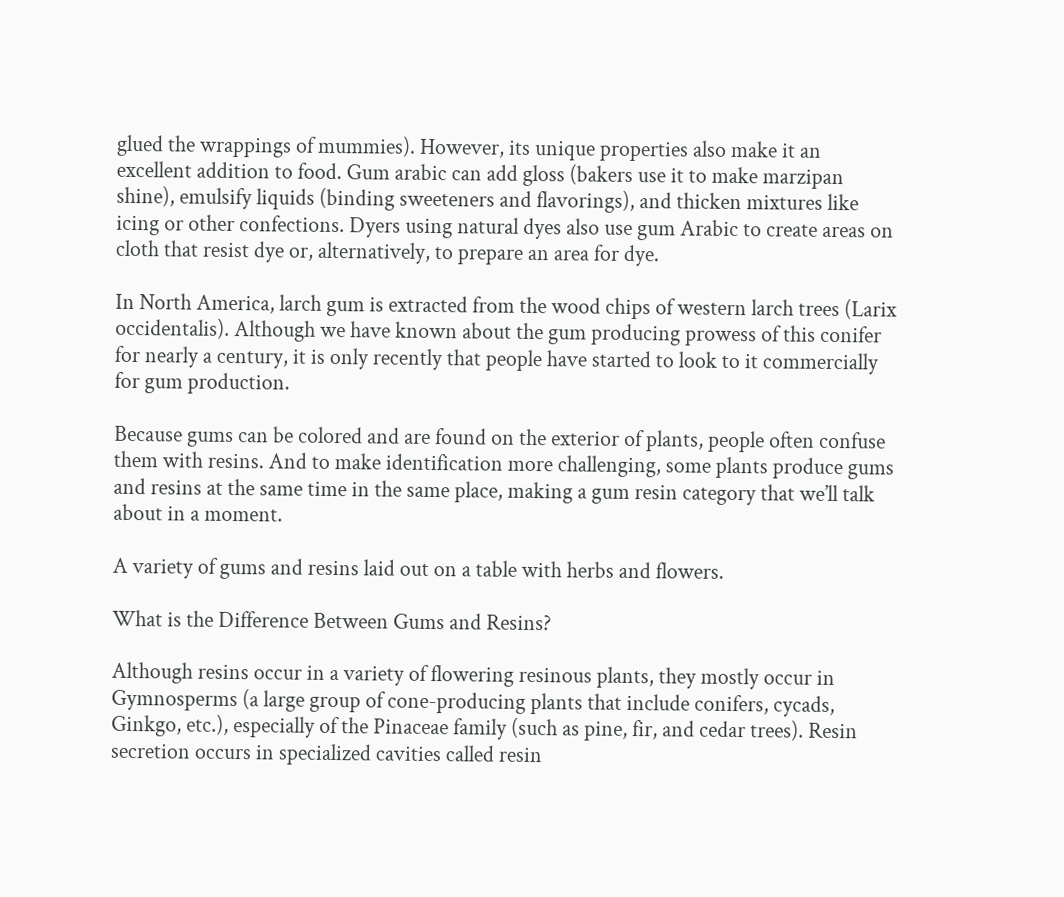glued the wrappings of mummies). However, its unique properties also make it an excellent addition to food. Gum arabic can add gloss (bakers use it to make marzipan shine), emulsify liquids (binding sweeteners and flavorings), and thicken mixtures like icing or other confections. Dyers using natural dyes also use gum Arabic to create areas on cloth that resist dye or, alternatively, to prepare an area for dye.

In North America, larch gum is extracted from the wood chips of western larch trees (Larix occidentalis). Although we have known about the gum producing prowess of this conifer for nearly a century, it is only recently that people have started to look to it commercially for gum production.

Because gums can be colored and are found on the exterior of plants, people often confuse them with resins. And to make identification more challenging, some plants produce gums and resins at the same time in the same place, making a gum resin category that we’ll talk about in a moment.

A variety of gums and resins laid out on a table with herbs and flowers.

What is the Difference Between Gums and Resins?

Although resins occur in a variety of flowering resinous plants, they mostly occur in Gymnosperms (a large group of cone-producing plants that include conifers, cycads, Ginkgo, etc.), especially of the Pinaceae family (such as pine, fir, and cedar trees). Resin secretion occurs in specialized cavities called resin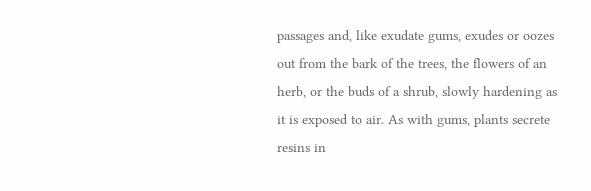passages and, like exudate gums, exudes or oozes out from the bark of the trees, the flowers of an herb, or the buds of a shrub, slowly hardening as it is exposed to air. As with gums, plants secrete resins in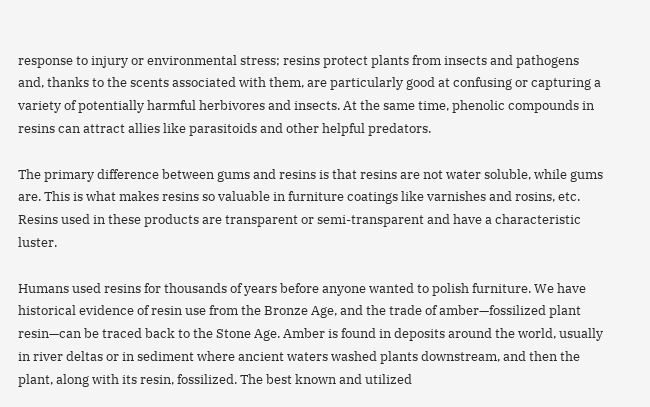response to injury or environmental stress; resins protect plants from insects and pathogens and, thanks to the scents associated with them, are particularly good at confusing or capturing a variety of potentially harmful herbivores and insects. At the same time, phenolic compounds in resins can attract allies like parasitoids and other helpful predators.

The primary difference between gums and resins is that resins are not water soluble, while gums are. This is what makes resins so valuable in furniture coatings like varnishes and rosins, etc. Resins used in these products are transparent or semi-transparent and have a characteristic luster.

Humans used resins for thousands of years before anyone wanted to polish furniture. We have historical evidence of resin use from the Bronze Age, and the trade of amber—fossilized plant resin—can be traced back to the Stone Age. Amber is found in deposits around the world, usually in river deltas or in sediment where ancient waters washed plants downstream, and then the plant, along with its resin, fossilized. The best known and utilized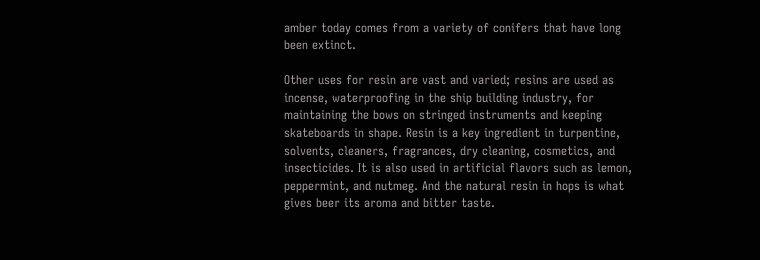amber today comes from a variety of conifers that have long been extinct.

Other uses for resin are vast and varied; resins are used as incense, waterproofing in the ship building industry, for maintaining the bows on stringed instruments and keeping skateboards in shape. Resin is a key ingredient in turpentine, solvents, cleaners, fragrances, dry cleaning, cosmetics, and insecticides. It is also used in artificial flavors such as lemon, peppermint, and nutmeg. And the natural resin in hops is what gives beer its aroma and bitter taste.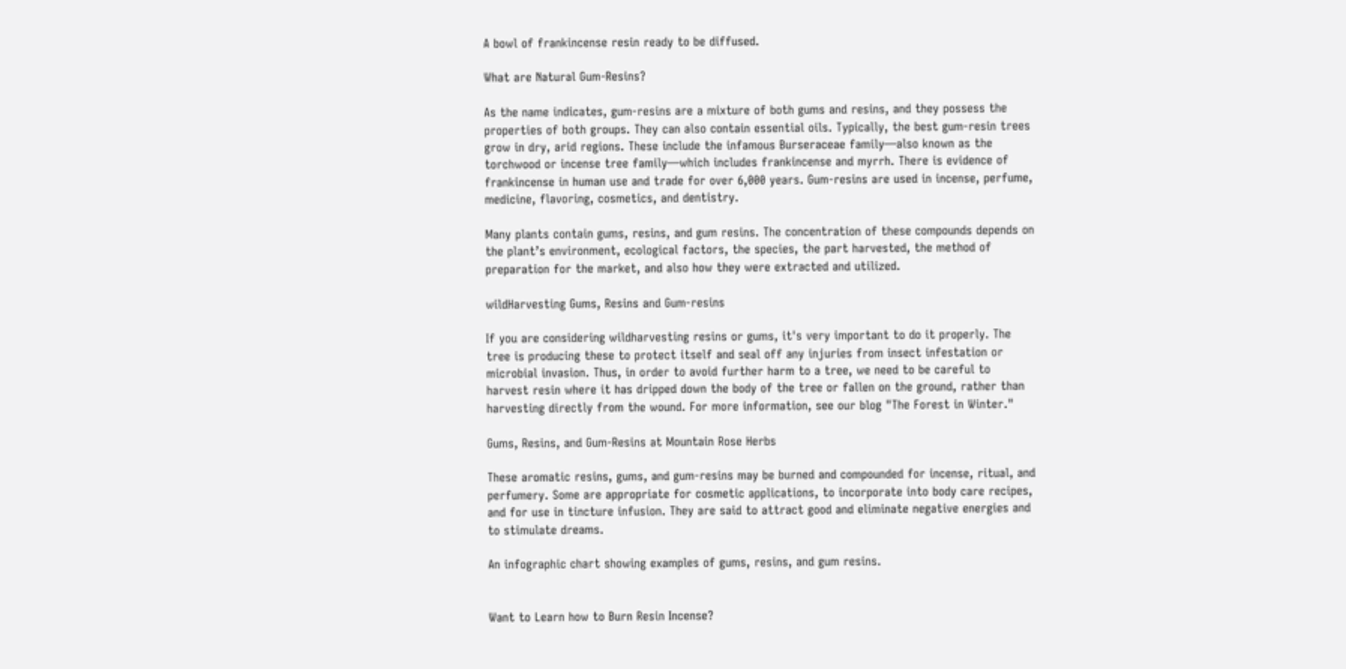A bowl of frankincense resin ready to be diffused.

What are Natural Gum-Resins?

As the name indicates, gum-resins are a mixture of both gums and resins, and they possess the properties of both groups. They can also contain essential oils. Typically, the best gum-resin trees grow in dry, arid regions. These include the infamous Burseraceae family—also known as the torchwood or incense tree family—which includes frankincense and myrrh. There is evidence of frankincense in human use and trade for over 6,000 years. Gum-resins are used in incense, perfume, medicine, flavoring, cosmetics, and dentistry.

Many plants contain gums, resins, and gum resins. The concentration of these compounds depends on the plant’s environment, ecological factors, the species, the part harvested, the method of preparation for the market, and also how they were extracted and utilized.

wildHarvesting Gums, Resins and Gum-resins

If you are considering wildharvesting resins or gums, it's very important to do it properly. The tree is producing these to protect itself and seal off any injuries from insect infestation or microbial invasion. Thus, in order to avoid further harm to a tree, we need to be careful to harvest resin where it has dripped down the body of the tree or fallen on the ground, rather than harvesting directly from the wound. For more information, see our blog "The Forest in Winter."

Gums, Resins, and Gum-Resins at Mountain Rose Herbs

These aromatic resins, gums, and gum-resins may be burned and compounded for incense, ritual, and perfumery. Some are appropriate for cosmetic applications, to incorporate into body care recipes, and for use in tincture infusion. They are said to attract good and eliminate negative energies and to stimulate dreams.

An infographic chart showing examples of gums, resins, and gum resins.


Want to Learn how to Burn Resin Incense?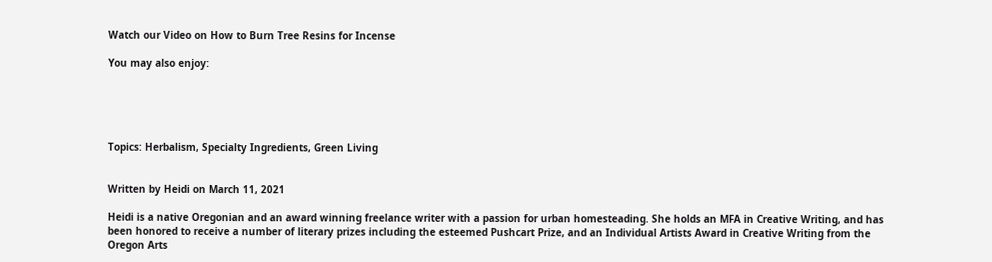Watch our Video on How to Burn Tree Resins for Incense

You may also enjoy:





Topics: Herbalism, Specialty Ingredients, Green Living


Written by Heidi on March 11, 2021

Heidi is a native Oregonian and an award winning freelance writer with a passion for urban homesteading. She holds an MFA in Creative Writing, and has been honored to receive a number of literary prizes including the esteemed Pushcart Prize, and an Individual Artists Award in Creative Writing from the Oregon Arts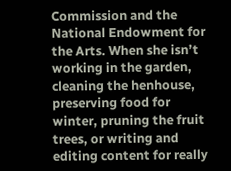Commission and the National Endowment for the Arts. When she isn’t working in the garden, cleaning the henhouse, preserving food for winter, pruning the fruit trees, or writing and editing content for really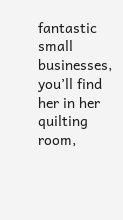fantastic small businesses, you’ll find her in her quilting room,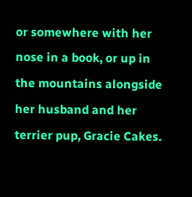or somewhere with her nose in a book, or up in the mountains alongside her husband and her terrier pup, Gracie Cakes.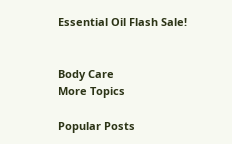Essential Oil Flash Sale!


Body Care
More Topics

Popular Posts